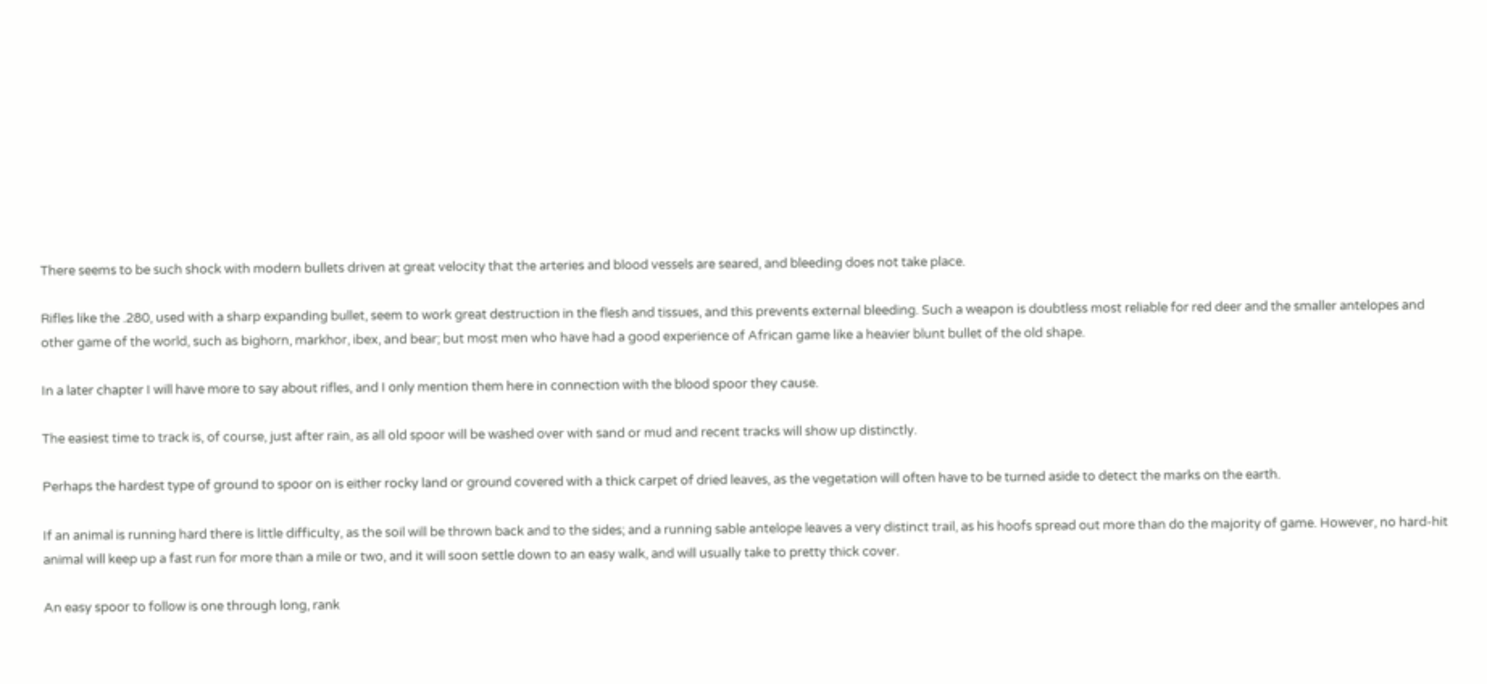There seems to be such shock with modern bullets driven at great velocity that the arteries and blood vessels are seared, and bleeding does not take place.

Rifles like the .280, used with a sharp expanding bullet, seem to work great destruction in the flesh and tissues, and this prevents external bleeding. Such a weapon is doubtless most reliable for red deer and the smaller antelopes and other game of the world, such as bighorn, markhor, ibex, and bear; but most men who have had a good experience of African game like a heavier blunt bullet of the old shape.

In a later chapter I will have more to say about rifles, and I only mention them here in connection with the blood spoor they cause.

The easiest time to track is, of course, just after rain, as all old spoor will be washed over with sand or mud and recent tracks will show up distinctly.

Perhaps the hardest type of ground to spoor on is either rocky land or ground covered with a thick carpet of dried leaves, as the vegetation will often have to be turned aside to detect the marks on the earth.

If an animal is running hard there is little difficulty, as the soil will be thrown back and to the sides; and a running sable antelope leaves a very distinct trail, as his hoofs spread out more than do the majority of game. However, no hard-hit animal will keep up a fast run for more than a mile or two, and it will soon settle down to an easy walk, and will usually take to pretty thick cover.

An easy spoor to follow is one through long, rank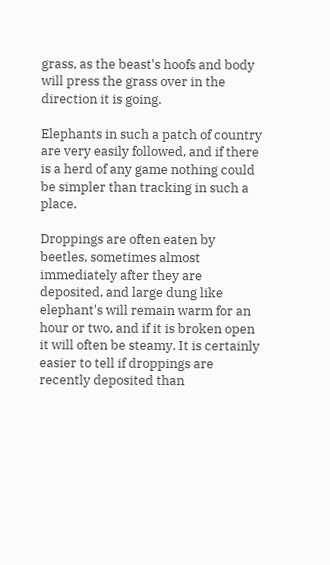grass, as the beast's hoofs and body will press the grass over in the direction it is going.

Elephants in such a patch of country are very easily followed, and if there is a herd of any game nothing could be simpler than tracking in such a place.

Droppings are often eaten by beetles, sometimes almost immediately after they are deposited, and large dung like elephant's will remain warm for an hour or two, and if it is broken open it will often be steamy. It is certainly easier to tell if droppings are recently deposited than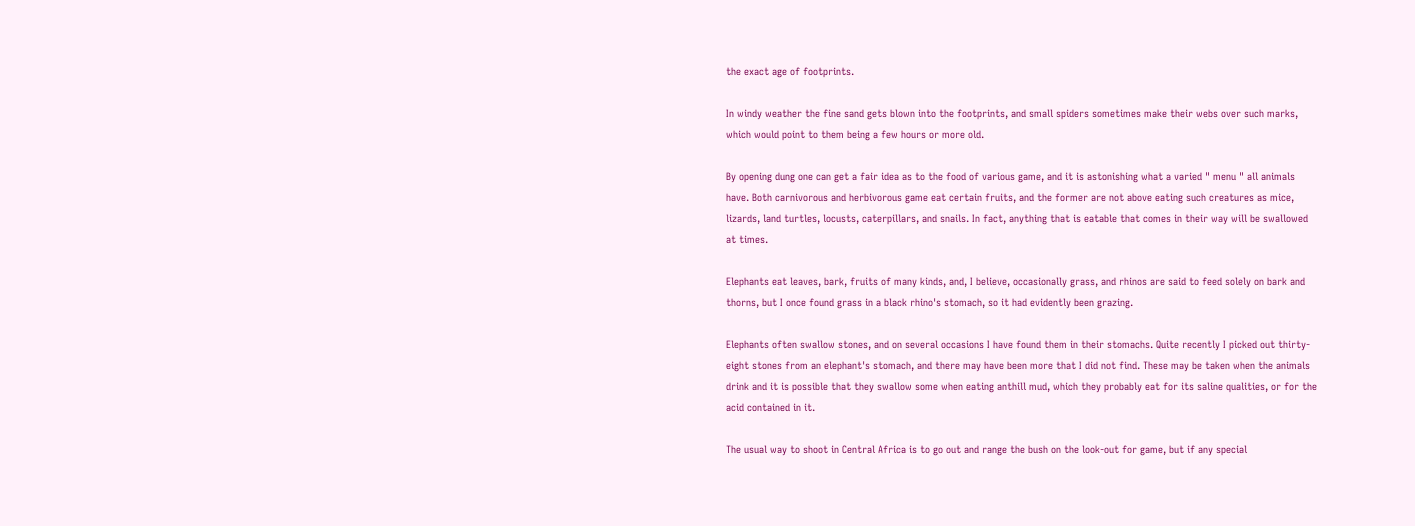the exact age of footprints.

In windy weather the fine sand gets blown into the footprints, and small spiders sometimes make their webs over such marks, which would point to them being a few hours or more old.

By opening dung one can get a fair idea as to the food of various game, and it is astonishing what a varied " menu " all animals have. Both carnivorous and herbivorous game eat certain fruits, and the former are not above eating such creatures as mice, lizards, land turtles, locusts, caterpillars, and snails. In fact, anything that is eatable that comes in their way will be swallowed at times.

Elephants eat leaves, bark, fruits of many kinds, and, I believe, occasionally grass, and rhinos are said to feed solely on bark and thorns, but I once found grass in a black rhino's stomach, so it had evidently been grazing.

Elephants often swallow stones, and on several occasions I have found them in their stomachs. Quite recently I picked out thirty-eight stones from an elephant's stomach, and there may have been more that I did not find. These may be taken when the animals drink and it is possible that they swallow some when eating anthill mud, which they probably eat for its saline qualities, or for the acid contained in it.

The usual way to shoot in Central Africa is to go out and range the bush on the look-out for game, but if any special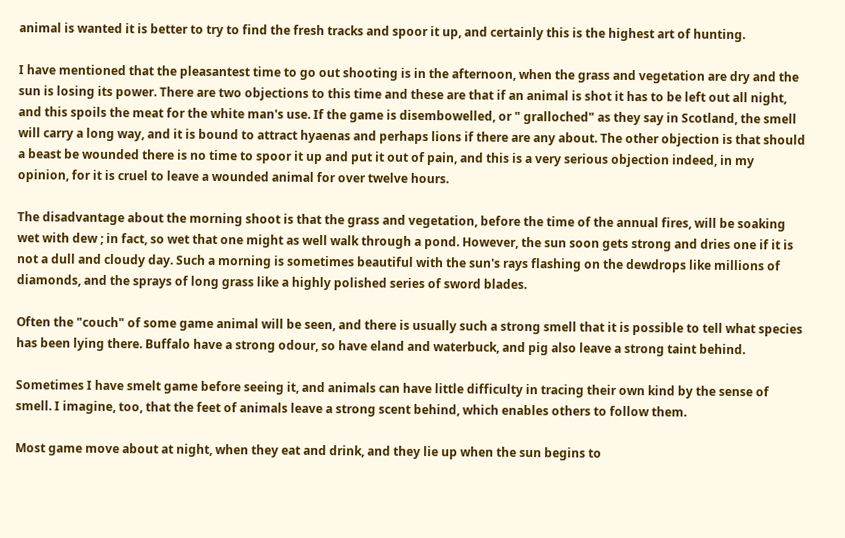animal is wanted it is better to try to find the fresh tracks and spoor it up, and certainly this is the highest art of hunting.

I have mentioned that the pleasantest time to go out shooting is in the afternoon, when the grass and vegetation are dry and the sun is losing its power. There are two objections to this time and these are that if an animal is shot it has to be left out all night, and this spoils the meat for the white man's use. If the game is disembowelled, or " gralloched" as they say in Scotland, the smell will carry a long way, and it is bound to attract hyaenas and perhaps lions if there are any about. The other objection is that should a beast be wounded there is no time to spoor it up and put it out of pain, and this is a very serious objection indeed, in my opinion, for it is cruel to leave a wounded animal for over twelve hours.

The disadvantage about the morning shoot is that the grass and vegetation, before the time of the annual fires, will be soaking wet with dew ; in fact, so wet that one might as well walk through a pond. However, the sun soon gets strong and dries one if it is not a dull and cloudy day. Such a morning is sometimes beautiful with the sun's rays flashing on the dewdrops like millions of diamonds, and the sprays of long grass like a highly polished series of sword blades.

Often the "couch" of some game animal will be seen, and there is usually such a strong smell that it is possible to tell what species has been lying there. Buffalo have a strong odour, so have eland and waterbuck, and pig also leave a strong taint behind.

Sometimes I have smelt game before seeing it, and animals can have little difficulty in tracing their own kind by the sense of smell. I imagine, too, that the feet of animals leave a strong scent behind, which enables others to follow them.

Most game move about at night, when they eat and drink, and they lie up when the sun begins to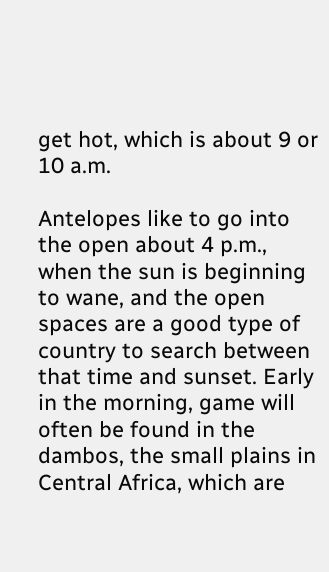get hot, which is about 9 or 10 a.m.

Antelopes like to go into the open about 4 p.m., when the sun is beginning to wane, and the open spaces are a good type of country to search between that time and sunset. Early in the morning, game will often be found in the dambos, the small plains in Central Africa, which are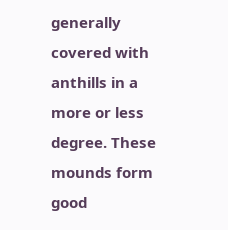generally covered with anthills in a more or less degree. These mounds form good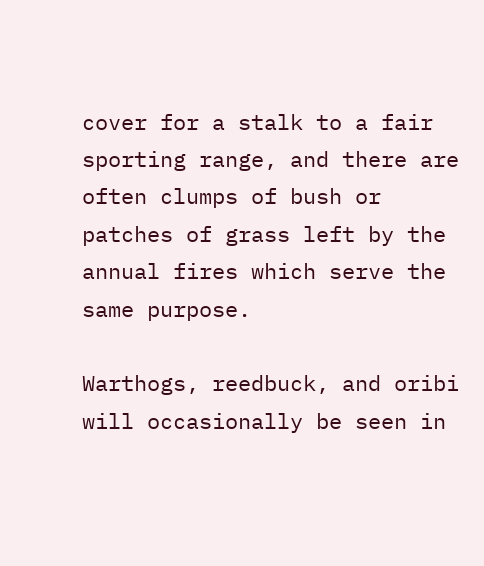cover for a stalk to a fair sporting range, and there are often clumps of bush or patches of grass left by the annual fires which serve the same purpose.

Warthogs, reedbuck, and oribi will occasionally be seen in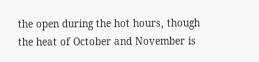the open during the hot hours, though the heat of October and November is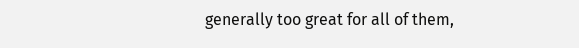generally too great for all of them,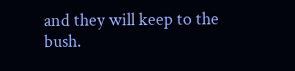and they will keep to the bush.